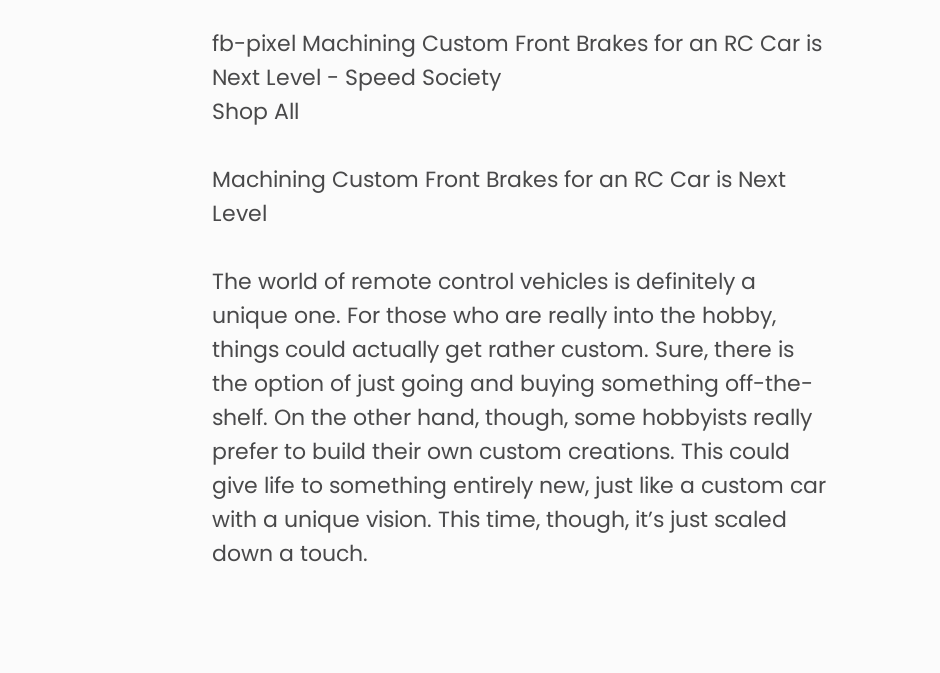fb-pixel Machining Custom Front Brakes for an RC Car is Next Level - Speed Society
Shop All

Machining Custom Front Brakes for an RC Car is Next Level

The world of remote control vehicles is definitely a unique one. For those who are really into the hobby, things could actually get rather custom. Sure, there is the option of just going and buying something off-the-shelf. On the other hand, though, some hobbyists really prefer to build their own custom creations. This could give life to something entirely new, just like a custom car with a unique vision. This time, though, it’s just scaled down a touch.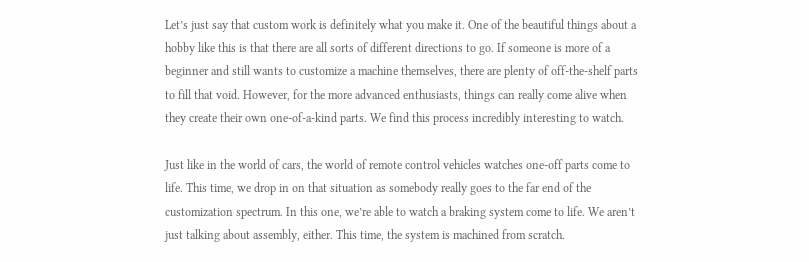Let’s just say that custom work is definitely what you make it. One of the beautiful things about a hobby like this is that there are all sorts of different directions to go. If someone is more of a beginner and still wants to customize a machine themselves, there are plenty of off-the-shelf parts to fill that void. However, for the more advanced enthusiasts, things can really come alive when they create their own one-of-a-kind parts. We find this process incredibly interesting to watch.

Just like in the world of cars, the world of remote control vehicles watches one-off parts come to life. This time, we drop in on that situation as somebody really goes to the far end of the customization spectrum. In this one, we’re able to watch a braking system come to life. We aren’t just talking about assembly, either. This time, the system is machined from scratch.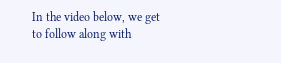In the video below, we get to follow along with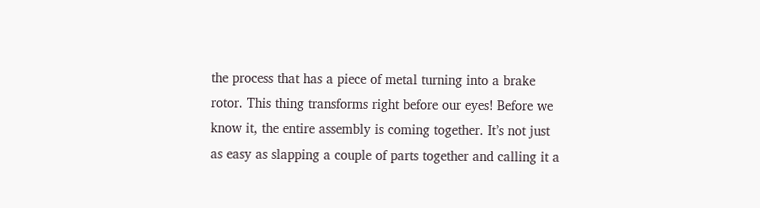the process that has a piece of metal turning into a brake rotor. This thing transforms right before our eyes! Before we know it, the entire assembly is coming together. It’s not just as easy as slapping a couple of parts together and calling it a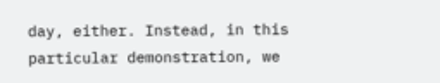day, either. Instead, in this particular demonstration, we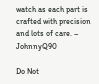watch as each part is crafted with precision and lots of care. – JohnnyQ90

Do Not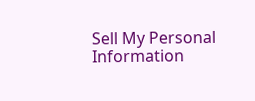Sell My Personal Information